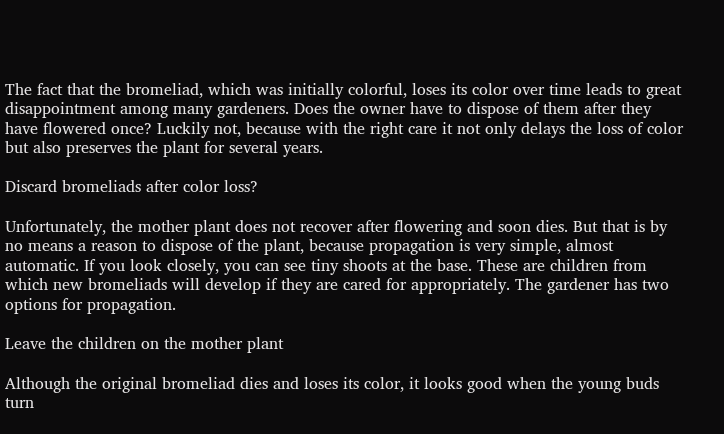The fact that the bromeliad, which was initially colorful, loses its color over time leads to great disappointment among many gardeners. Does the owner have to dispose of them after they have flowered once? Luckily not, because with the right care it not only delays the loss of color but also preserves the plant for several years.

Discard bromeliads after color loss?

Unfortunately, the mother plant does not recover after flowering and soon dies. But that is by no means a reason to dispose of the plant, because propagation is very simple, almost automatic. If you look closely, you can see tiny shoots at the base. These are children from which new bromeliads will develop if they are cared for appropriately. The gardener has two options for propagation.

Leave the children on the mother plant

Although the original bromeliad dies and loses its color, it looks good when the young buds turn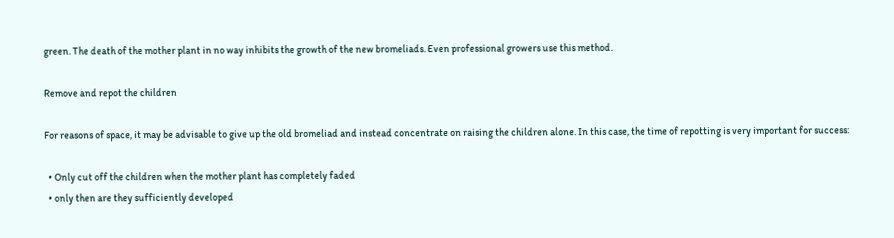green. The death of the mother plant in no way inhibits the growth of the new bromeliads. Even professional growers use this method.

Remove and repot the children

For reasons of space, it may be advisable to give up the old bromeliad and instead concentrate on raising the children alone. In this case, the time of repotting is very important for success:

  • Only cut off the children when the mother plant has completely faded
  • only then are they sufficiently developed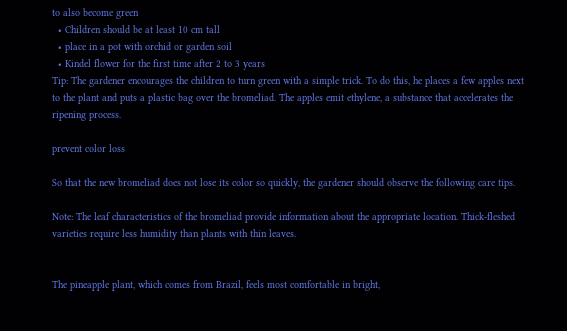to also become green
  • Children should be at least 10 cm tall
  • place in a pot with orchid or garden soil
  • Kindel flower for the first time after 2 to 3 years
Tip: The gardener encourages the children to turn green with a simple trick. To do this, he places a few apples next to the plant and puts a plastic bag over the bromeliad. The apples emit ethylene, a substance that accelerates the ripening process.

prevent color loss

So that the new bromeliad does not lose its color so quickly, the gardener should observe the following care tips.

Note: The leaf characteristics of the bromeliad provide information about the appropriate location. Thick-fleshed varieties require less humidity than plants with thin leaves.


The pineapple plant, which comes from Brazil, feels most comfortable in bright,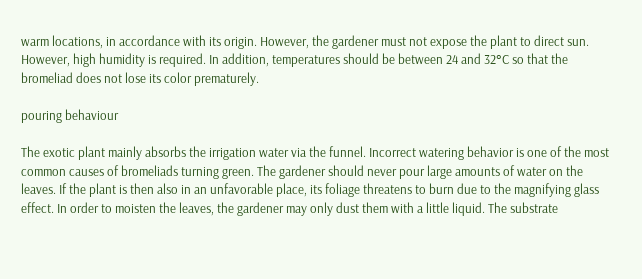warm locations, in accordance with its origin. However, the gardener must not expose the plant to direct sun. However, high humidity is required. In addition, temperatures should be between 24 and 32°C so that the bromeliad does not lose its color prematurely.

pouring behaviour

The exotic plant mainly absorbs the irrigation water via the funnel. Incorrect watering behavior is one of the most common causes of bromeliads turning green. The gardener should never pour large amounts of water on the leaves. If the plant is then also in an unfavorable place, its foliage threatens to burn due to the magnifying glass effect. In order to moisten the leaves, the gardener may only dust them with a little liquid. The substrate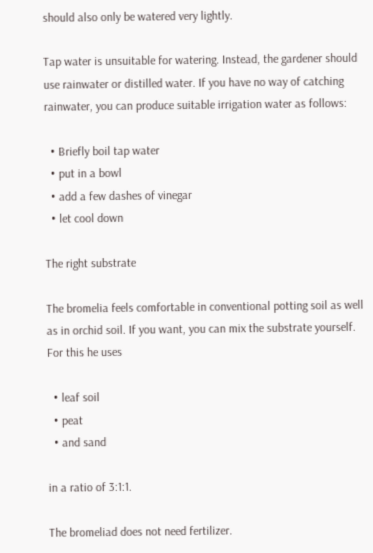should also only be watered very lightly.

Tap water is unsuitable for watering. Instead, the gardener should use rainwater or distilled water. If you have no way of catching rainwater, you can produce suitable irrigation water as follows:

  • Briefly boil tap water
  • put in a bowl
  • add a few dashes of vinegar
  • let cool down

The right substrate

The bromelia feels comfortable in conventional potting soil as well as in orchid soil. If you want, you can mix the substrate yourself. For this he uses

  • leaf soil
  • peat
  • and sand

in a ratio of 3:1:1.

The bromeliad does not need fertilizer.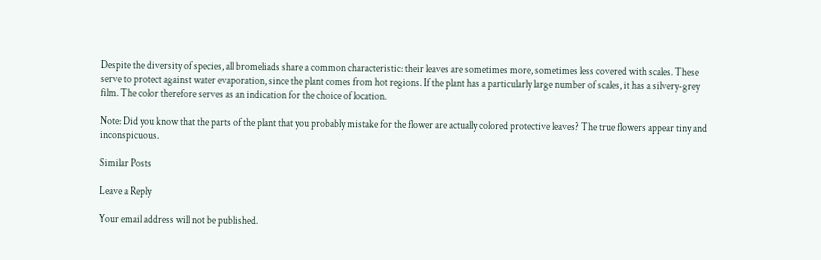Despite the diversity of species, all bromeliads share a common characteristic: their leaves are sometimes more, sometimes less covered with scales. These serve to protect against water evaporation, since the plant comes from hot regions. If the plant has a particularly large number of scales, it has a silvery-grey film. The color therefore serves as an indication for the choice of location.

Note: Did you know that the parts of the plant that you probably mistake for the flower are actually colored protective leaves? The true flowers appear tiny and inconspicuous.

Similar Posts

Leave a Reply

Your email address will not be published.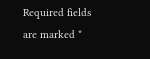Required fields are marked *